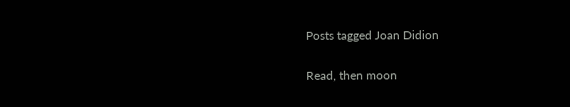Posts tagged Joan Didion

Read, then moon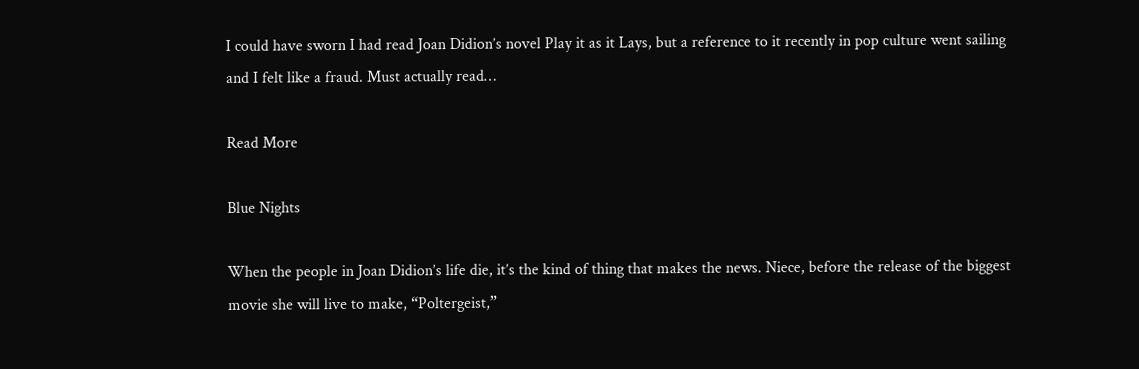I could have sworn I had read Joan Didion’s novel Play it as it Lays, but a reference to it recently in pop culture went sailing and I felt like a fraud. Must actually read…

Read More

Blue Nights

When the people in Joan Didion’s life die, it’s the kind of thing that makes the news. Niece, before the release of the biggest movie she will live to make, “Poltergeist,”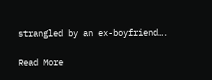strangled by an ex-boyfriend….

Read More